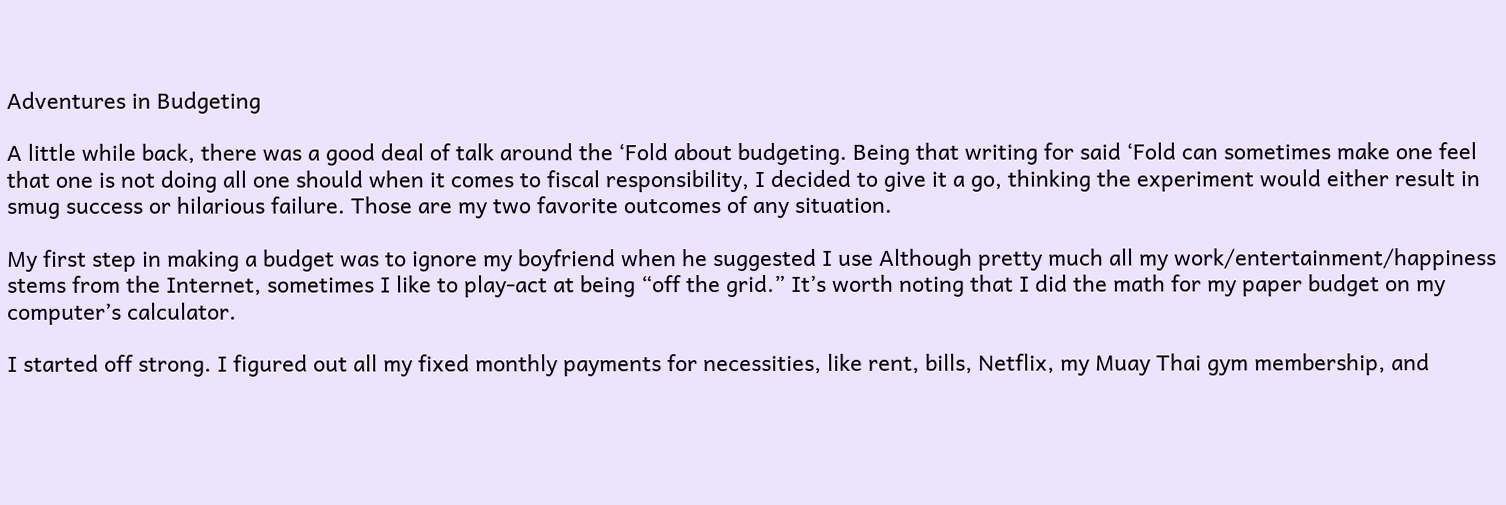Adventures in Budgeting

A little while back, there was a good deal of talk around the ‘Fold about budgeting. Being that writing for said ‘Fold can sometimes make one feel that one is not doing all one should when it comes to fiscal responsibility, I decided to give it a go, thinking the experiment would either result in smug success or hilarious failure. Those are my two favorite outcomes of any situation.

My first step in making a budget was to ignore my boyfriend when he suggested I use Although pretty much all my work/entertainment/happiness stems from the Internet, sometimes I like to play-act at being “off the grid.” It’s worth noting that I did the math for my paper budget on my computer’s calculator.

I started off strong. I figured out all my fixed monthly payments for necessities, like rent, bills, Netflix, my Muay Thai gym membership, and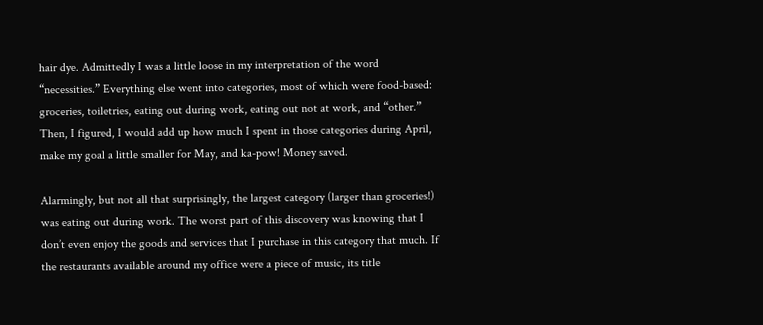hair dye. Admittedly I was a little loose in my interpretation of the word “necessities.” Everything else went into categories, most of which were food-based: groceries, toiletries, eating out during work, eating out not at work, and “other.” Then, I figured, I would add up how much I spent in those categories during April, make my goal a little smaller for May, and ka-pow! Money saved.

Alarmingly, but not all that surprisingly, the largest category (larger than groceries!) was eating out during work. The worst part of this discovery was knowing that I don’t even enjoy the goods and services that I purchase in this category that much. If the restaurants available around my office were a piece of music, its title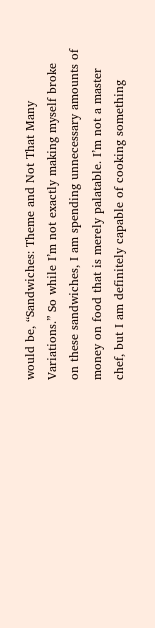would be, “Sandwiches: Theme and Not That Many Variations.” So while I’m not exactly making myself broke on these sandwiches, I am spending unnecessary amounts of money on food that is merely palatable. I’m not a master chef, but I am definitely capable of cooking something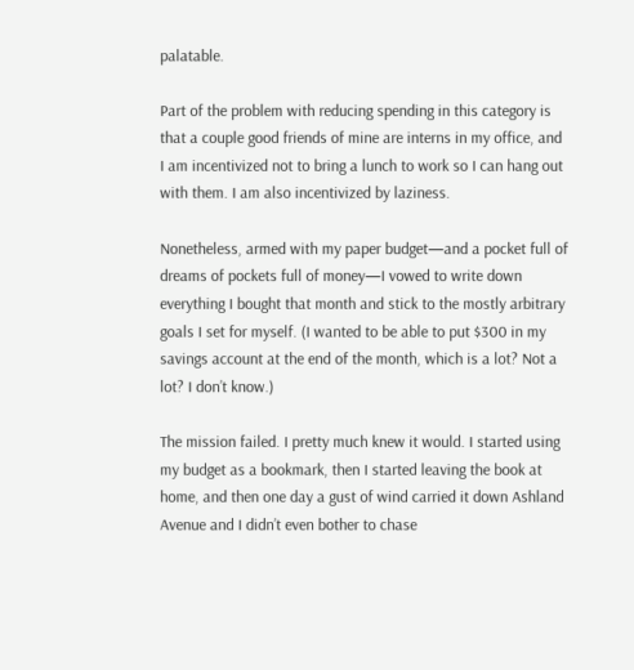palatable.

Part of the problem with reducing spending in this category is that a couple good friends of mine are interns in my office, and I am incentivized not to bring a lunch to work so I can hang out with them. I am also incentivized by laziness.

Nonetheless, armed with my paper budget—and a pocket full of dreams of pockets full of money—I vowed to write down everything I bought that month and stick to the mostly arbitrary goals I set for myself. (I wanted to be able to put $300 in my savings account at the end of the month, which is a lot? Not a lot? I don’t know.)

The mission failed. I pretty much knew it would. I started using my budget as a bookmark, then I started leaving the book at home, and then one day a gust of wind carried it down Ashland Avenue and I didn’t even bother to chase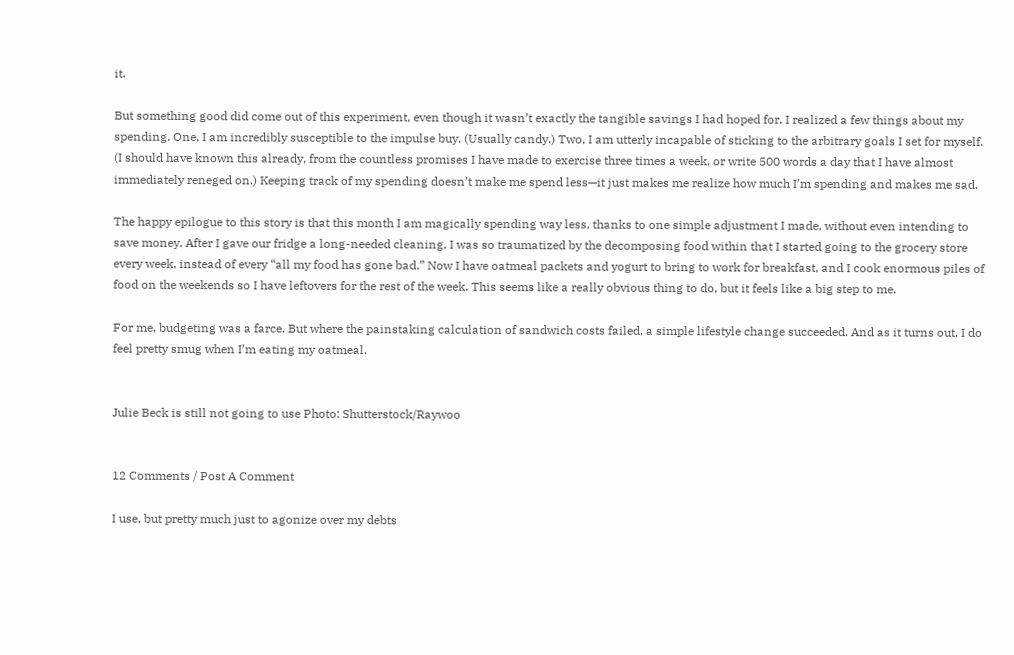it.

But something good did come out of this experiment, even though it wasn’t exactly the tangible savings I had hoped for. I realized a few things about my spending. One, I am incredibly susceptible to the impulse buy. (Usually candy.) Two, I am utterly incapable of sticking to the arbitrary goals I set for myself. (I should have known this already, from the countless promises I have made to exercise three times a week, or write 500 words a day that I have almost immediately reneged on.) Keeping track of my spending doesn’t make me spend less—it just makes me realize how much I’m spending and makes me sad.

The happy epilogue to this story is that this month I am magically spending way less, thanks to one simple adjustment I made, without even intending to save money. After I gave our fridge a long-needed cleaning, I was so traumatized by the decomposing food within that I started going to the grocery store every week, instead of every “all my food has gone bad.” Now I have oatmeal packets and yogurt to bring to work for breakfast, and I cook enormous piles of food on the weekends so I have leftovers for the rest of the week. This seems like a really obvious thing to do, but it feels like a big step to me.

For me, budgeting was a farce. But where the painstaking calculation of sandwich costs failed, a simple lifestyle change succeeded. And as it turns out, I do feel pretty smug when I’m eating my oatmeal.


Julie Beck is still not going to use Photo: Shutterstock/Raywoo


12 Comments / Post A Comment

I use, but pretty much just to agonize over my debts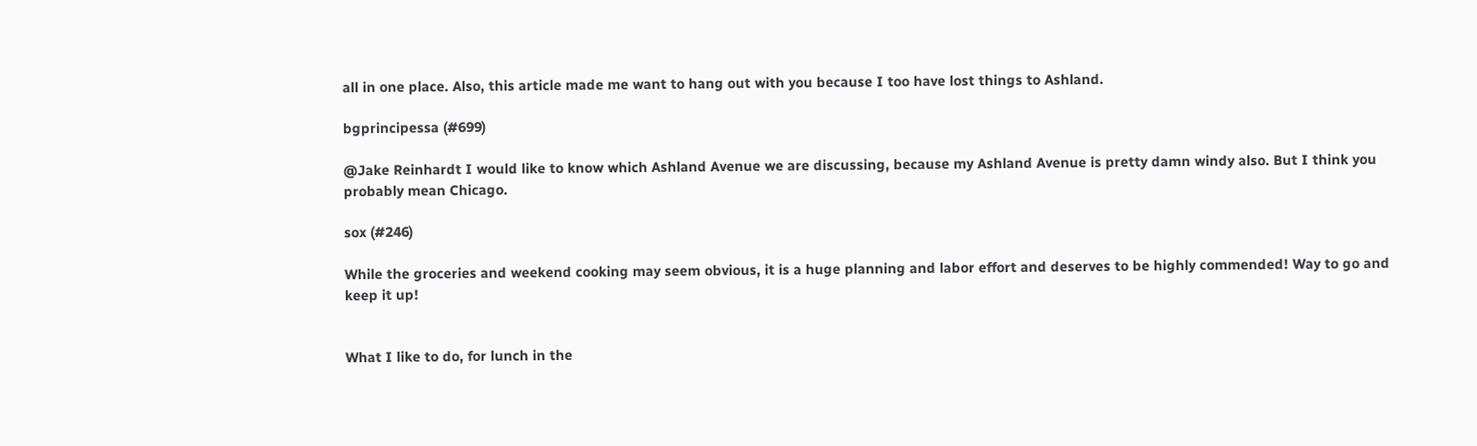all in one place. Also, this article made me want to hang out with you because I too have lost things to Ashland.

bgprincipessa (#699)

@Jake Reinhardt I would like to know which Ashland Avenue we are discussing, because my Ashland Avenue is pretty damn windy also. But I think you probably mean Chicago.

sox (#246)

While the groceries and weekend cooking may seem obvious, it is a huge planning and labor effort and deserves to be highly commended! Way to go and keep it up!


What I like to do, for lunch in the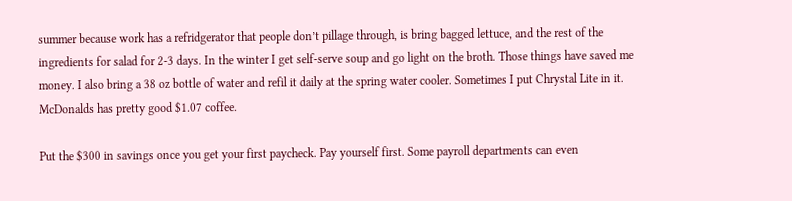summer because work has a refridgerator that people don’t pillage through, is bring bagged lettuce, and the rest of the ingredients for salad for 2-3 days. In the winter I get self-serve soup and go light on the broth. Those things have saved me money. I also bring a 38 oz bottle of water and refil it daily at the spring water cooler. Sometimes I put Chrystal Lite in it. McDonalds has pretty good $1.07 coffee.

Put the $300 in savings once you get your first paycheck. Pay yourself first. Some payroll departments can even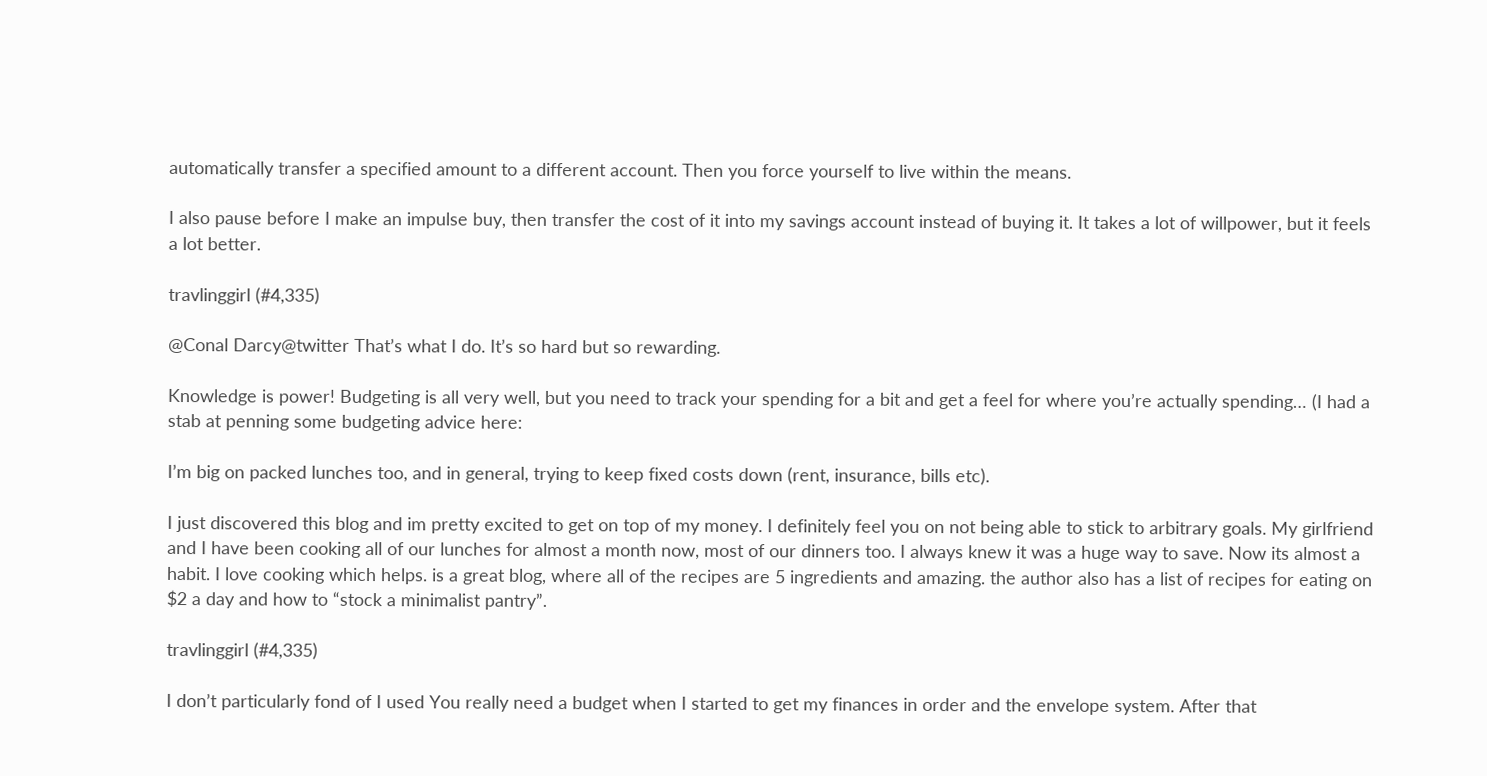automatically transfer a specified amount to a different account. Then you force yourself to live within the means.

I also pause before I make an impulse buy, then transfer the cost of it into my savings account instead of buying it. It takes a lot of willpower, but it feels a lot better.

travlinggirl (#4,335)

@Conal Darcy@twitter That’s what I do. It’s so hard but so rewarding.

Knowledge is power! Budgeting is all very well, but you need to track your spending for a bit and get a feel for where you’re actually spending… (I had a stab at penning some budgeting advice here:

I’m big on packed lunches too, and in general, trying to keep fixed costs down (rent, insurance, bills etc).

I just discovered this blog and im pretty excited to get on top of my money. I definitely feel you on not being able to stick to arbitrary goals. My girlfriend and I have been cooking all of our lunches for almost a month now, most of our dinners too. I always knew it was a huge way to save. Now its almost a habit. I love cooking which helps. is a great blog, where all of the recipes are 5 ingredients and amazing. the author also has a list of recipes for eating on $2 a day and how to “stock a minimalist pantry”.

travlinggirl (#4,335)

I don’t particularly fond of I used You really need a budget when I started to get my finances in order and the envelope system. After that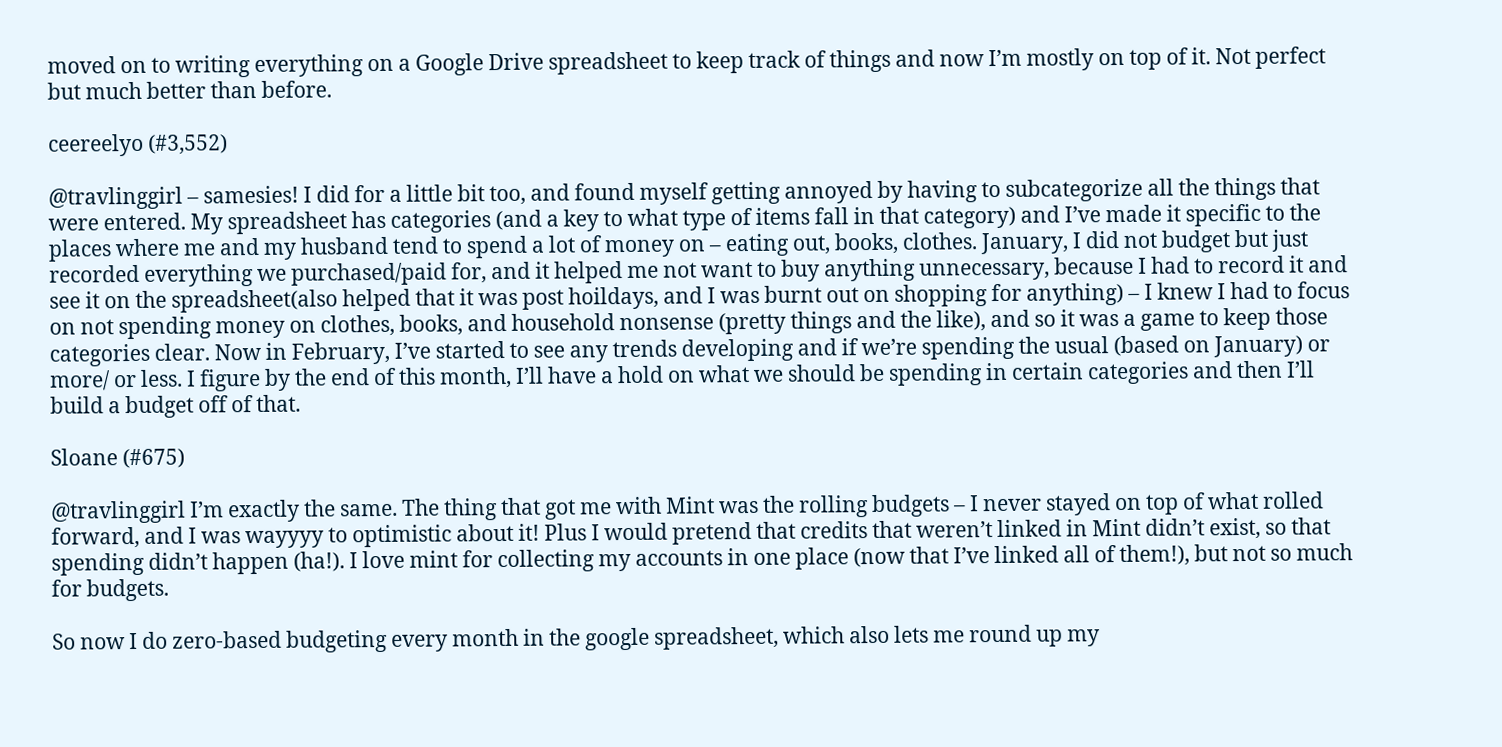moved on to writing everything on a Google Drive spreadsheet to keep track of things and now I’m mostly on top of it. Not perfect but much better than before.

ceereelyo (#3,552)

@travlinggirl – samesies! I did for a little bit too, and found myself getting annoyed by having to subcategorize all the things that were entered. My spreadsheet has categories (and a key to what type of items fall in that category) and I’ve made it specific to the places where me and my husband tend to spend a lot of money on – eating out, books, clothes. January, I did not budget but just recorded everything we purchased/paid for, and it helped me not want to buy anything unnecessary, because I had to record it and see it on the spreadsheet(also helped that it was post hoildays, and I was burnt out on shopping for anything) – I knew I had to focus on not spending money on clothes, books, and household nonsense (pretty things and the like), and so it was a game to keep those categories clear. Now in February, I’ve started to see any trends developing and if we’re spending the usual (based on January) or more/ or less. I figure by the end of this month, I’ll have a hold on what we should be spending in certain categories and then I’ll build a budget off of that.

Sloane (#675)

@travlinggirl I’m exactly the same. The thing that got me with Mint was the rolling budgets – I never stayed on top of what rolled forward, and I was wayyyy to optimistic about it! Plus I would pretend that credits that weren’t linked in Mint didn’t exist, so that spending didn’t happen (ha!). I love mint for collecting my accounts in one place (now that I’ve linked all of them!), but not so much for budgets.

So now I do zero-based budgeting every month in the google spreadsheet, which also lets me round up my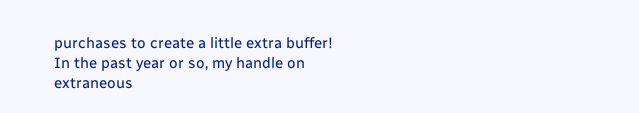purchases to create a little extra buffer! In the past year or so, my handle on extraneous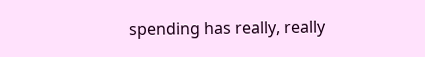spending has really, really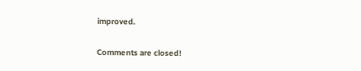improved.

Comments are closed!